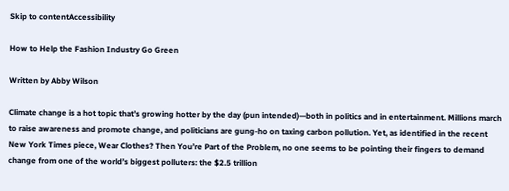Skip to contentAccessibility

How to Help the Fashion Industry Go Green

Written by Abby Wilson

Climate change is a hot topic that’s growing hotter by the day (pun intended)—both in politics and in entertainment. Millions march to raise awareness and promote change, and politicians are gung-ho on taxing carbon pollution. Yet, as identified in the recent New York Times piece, Wear Clothes? Then You’re Part of the Problem, no one seems to be pointing their fingers to demand change from one of the world’s biggest polluters: the $2.5 trillion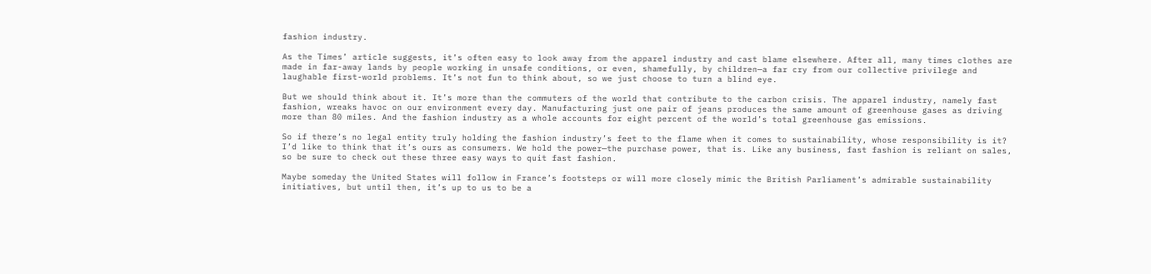fashion industry.

As the Times’ article suggests, it’s often easy to look away from the apparel industry and cast blame elsewhere. After all, many times clothes are made in far-away lands by people working in unsafe conditions, or even, shamefully, by children—a far cry from our collective privilege and laughable first-world problems. It’s not fun to think about, so we just choose to turn a blind eye.

But we should think about it. It’s more than the commuters of the world that contribute to the carbon crisis. The apparel industry, namely fast fashion, wreaks havoc on our environment every day. Manufacturing just one pair of jeans produces the same amount of greenhouse gases as driving more than 80 miles. And the fashion industry as a whole accounts for eight percent of the world’s total greenhouse gas emissions.

So if there’s no legal entity truly holding the fashion industry’s feet to the flame when it comes to sustainability, whose responsibility is it? I’d like to think that it’s ours as consumers. We hold the power—the purchase power, that is. Like any business, fast fashion is reliant on sales, so be sure to check out these three easy ways to quit fast fashion.

Maybe someday the United States will follow in France’s footsteps or will more closely mimic the British Parliament’s admirable sustainability initiatives, but until then, it’s up to us to be a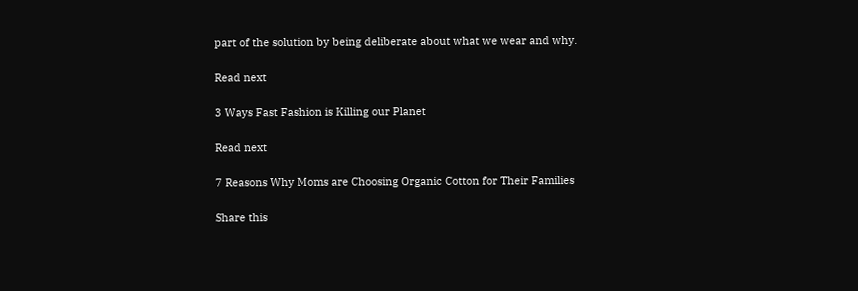part of the solution by being deliberate about what we wear and why.

Read next

3 Ways Fast Fashion is Killing our Planet

Read next

7 Reasons Why Moms are Choosing Organic Cotton for Their Families

Share this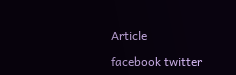Article

facebook twitter